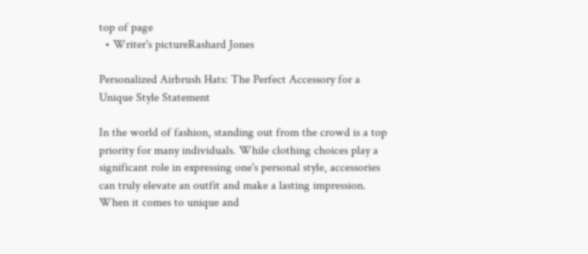top of page
  • Writer's pictureRashard Jones

Personalized Airbrush Hats: The Perfect Accessory for a Unique Style Statement

In the world of fashion, standing out from the crowd is a top priority for many individuals. While clothing choices play a significant role in expressing one's personal style, accessories can truly elevate an outfit and make a lasting impression. When it comes to unique and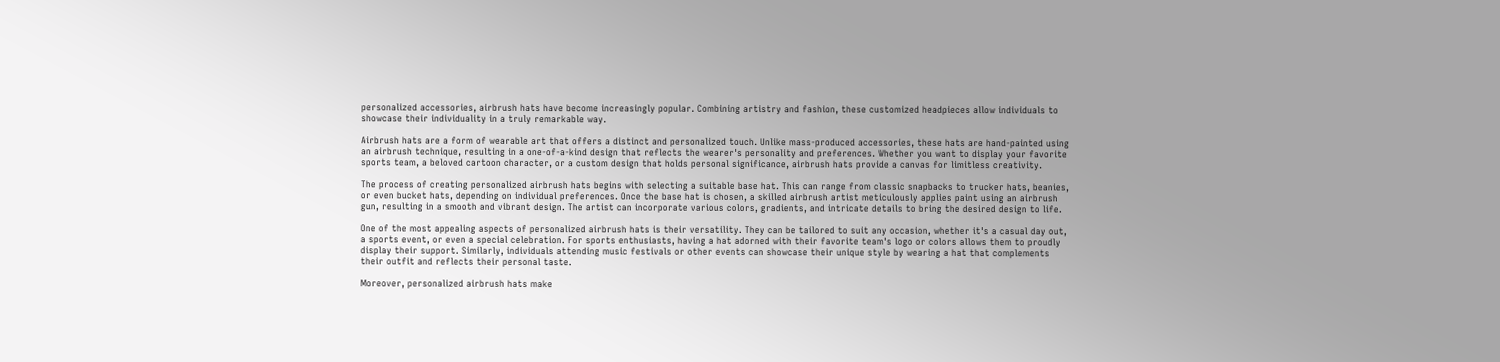personalized accessories, airbrush hats have become increasingly popular. Combining artistry and fashion, these customized headpieces allow individuals to showcase their individuality in a truly remarkable way.

Airbrush hats are a form of wearable art that offers a distinct and personalized touch. Unlike mass-produced accessories, these hats are hand-painted using an airbrush technique, resulting in a one-of-a-kind design that reflects the wearer's personality and preferences. Whether you want to display your favorite sports team, a beloved cartoon character, or a custom design that holds personal significance, airbrush hats provide a canvas for limitless creativity.

The process of creating personalized airbrush hats begins with selecting a suitable base hat. This can range from classic snapbacks to trucker hats, beanies, or even bucket hats, depending on individual preferences. Once the base hat is chosen, a skilled airbrush artist meticulously applies paint using an airbrush gun, resulting in a smooth and vibrant design. The artist can incorporate various colors, gradients, and intricate details to bring the desired design to life.

One of the most appealing aspects of personalized airbrush hats is their versatility. They can be tailored to suit any occasion, whether it's a casual day out, a sports event, or even a special celebration. For sports enthusiasts, having a hat adorned with their favorite team's logo or colors allows them to proudly display their support. Similarly, individuals attending music festivals or other events can showcase their unique style by wearing a hat that complements their outfit and reflects their personal taste.

Moreover, personalized airbrush hats make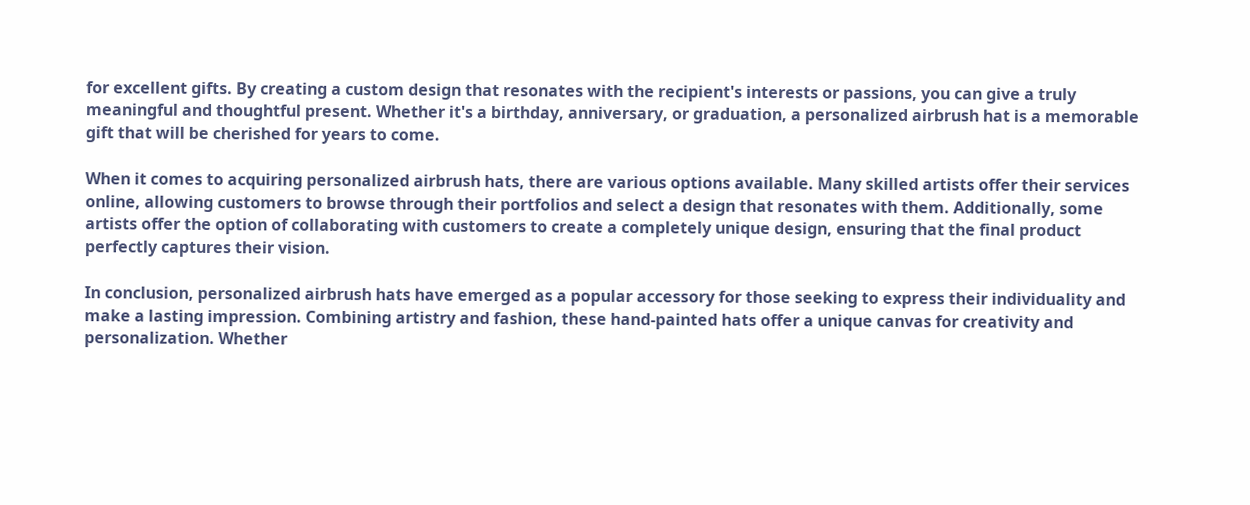for excellent gifts. By creating a custom design that resonates with the recipient's interests or passions, you can give a truly meaningful and thoughtful present. Whether it's a birthday, anniversary, or graduation, a personalized airbrush hat is a memorable gift that will be cherished for years to come.

When it comes to acquiring personalized airbrush hats, there are various options available. Many skilled artists offer their services online, allowing customers to browse through their portfolios and select a design that resonates with them. Additionally, some artists offer the option of collaborating with customers to create a completely unique design, ensuring that the final product perfectly captures their vision.

In conclusion, personalized airbrush hats have emerged as a popular accessory for those seeking to express their individuality and make a lasting impression. Combining artistry and fashion, these hand-painted hats offer a unique canvas for creativity and personalization. Whether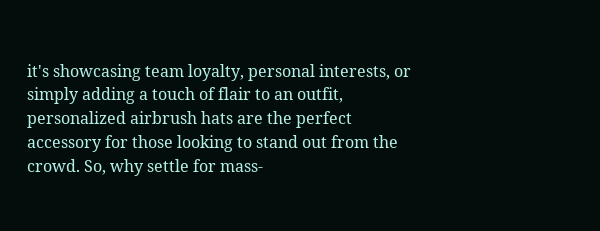it's showcasing team loyalty, personal interests, or simply adding a touch of flair to an outfit, personalized airbrush hats are the perfect accessory for those looking to stand out from the crowd. So, why settle for mass-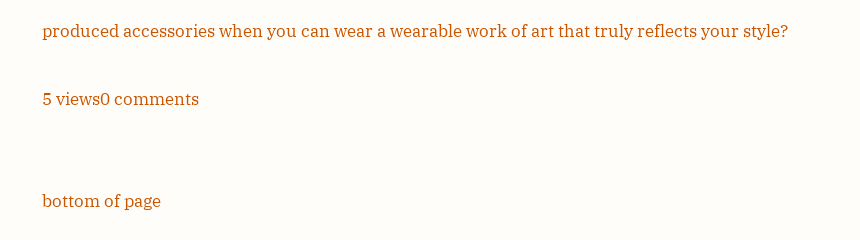produced accessories when you can wear a wearable work of art that truly reflects your style?

5 views0 comments


bottom of page